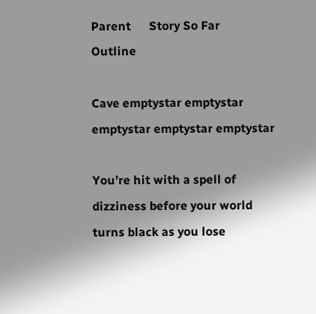Parent      Story So Far      Outline

Cave emptystar emptystar emptystar emptystar emptystar

You’re hit with a spell of dizziness before your world turns black as you lose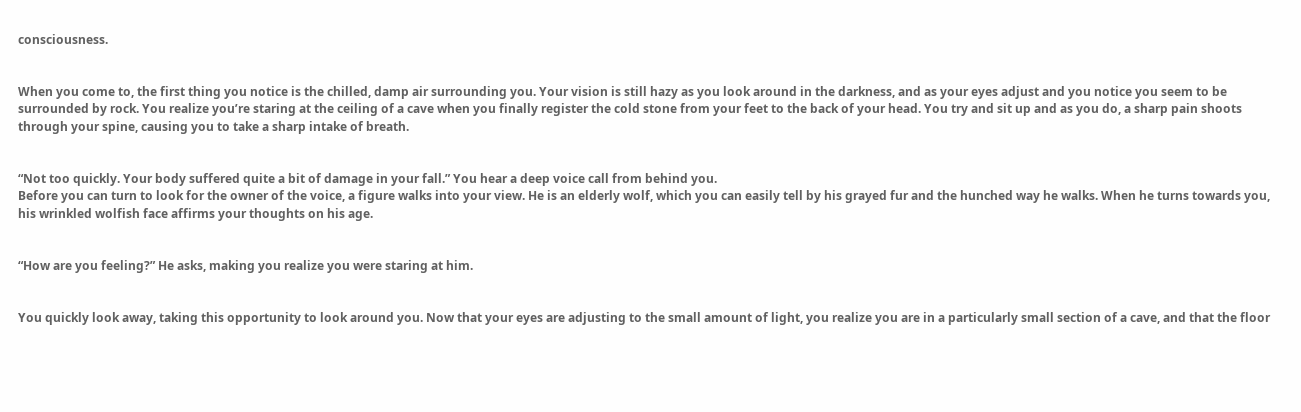consciousness.


When you come to, the first thing you notice is the chilled, damp air surrounding you. Your vision is still hazy as you look around in the darkness, and as your eyes adjust and you notice you seem to be surrounded by rock. You realize you’re staring at the ceiling of a cave when you finally register the cold stone from your feet to the back of your head. You try and sit up and as you do, a sharp pain shoots through your spine, causing you to take a sharp intake of breath.


“Not too quickly. Your body suffered quite a bit of damage in your fall.” You hear a deep voice call from behind you.
Before you can turn to look for the owner of the voice, a figure walks into your view. He is an elderly wolf, which you can easily tell by his grayed fur and the hunched way he walks. When he turns towards you, his wrinkled wolfish face affirms your thoughts on his age.


“How are you feeling?” He asks, making you realize you were staring at him.


You quickly look away, taking this opportunity to look around you. Now that your eyes are adjusting to the small amount of light, you realize you are in a particularly small section of a cave, and that the floor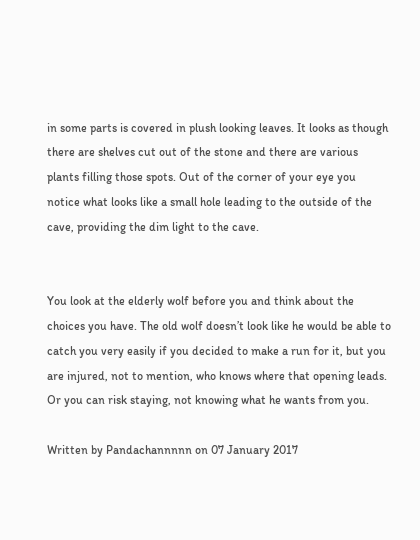in some parts is covered in plush looking leaves. It looks as though there are shelves cut out of the stone and there are various plants filling those spots. Out of the corner of your eye you notice what looks like a small hole leading to the outside of the cave, providing the dim light to the cave.


You look at the elderly wolf before you and think about the choices you have. The old wolf doesn’t look like he would be able to catch you very easily if you decided to make a run for it, but you are injured, not to mention, who knows where that opening leads. Or you can risk staying, not knowing what he wants from you.

Written by Pandachannnnn on 07 January 2017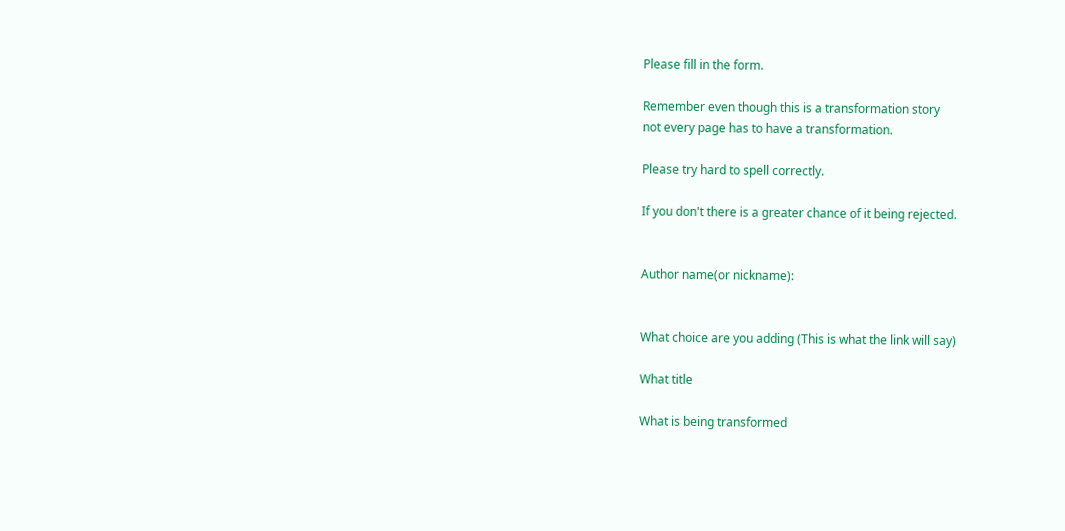Please fill in the form.

Remember even though this is a transformation story
not every page has to have a transformation.

Please try hard to spell correctly.

If you don't there is a greater chance of it being rejected.


Author name(or nickname):


What choice are you adding (This is what the link will say)

What title

What is being transformed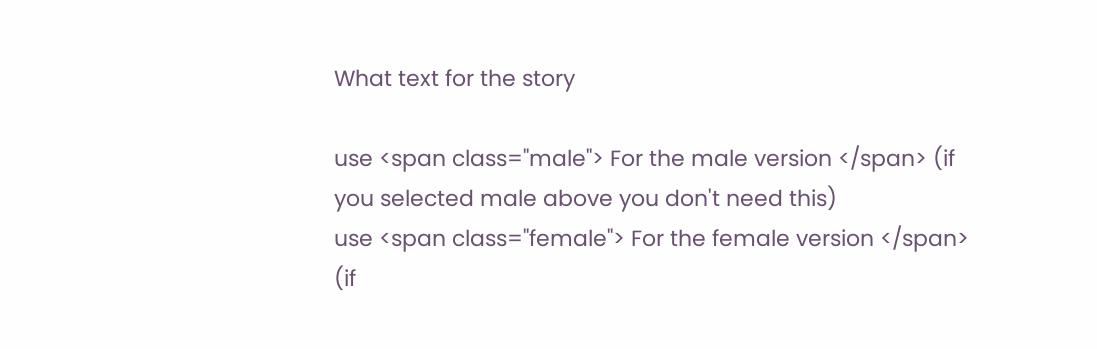What text for the story

use <span class="male"> For the male version </span> (if you selected male above you don't need this)
use <span class="female"> For the female version </span> (if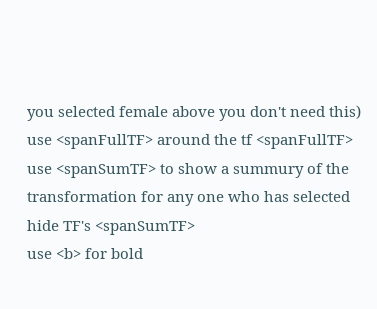you selected female above you don't need this)
use <spanFullTF> around the tf <spanFullTF>
use <spanSumTF> to show a summury of the transformation for any one who has selected hide TF's <spanSumTF>
use <b> for bold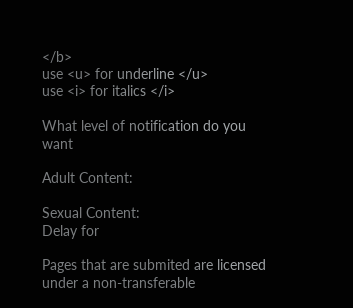</b>
use <u> for underline </u>
use <i> for italics </i>

What level of notification do you want

Adult Content:

Sexual Content:
Delay for

Pages that are submited are licensed under a non-transferable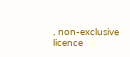, non-exclusive licence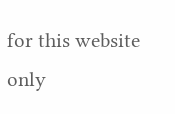for this website only